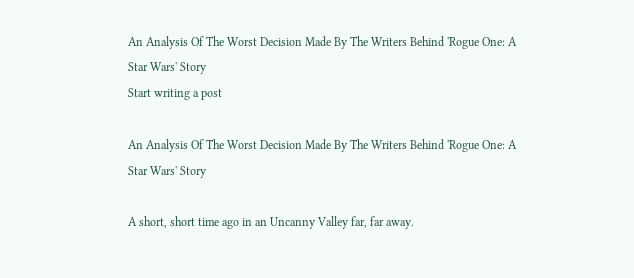An Analysis Of The Worst Decision Made By The Writers Behind 'Rogue One: A Star Wars' Story
Start writing a post

An Analysis Of The Worst Decision Made By The Writers Behind 'Rogue One: A Star Wars' Story

A short, short time ago in an Uncanny Valley far, far away.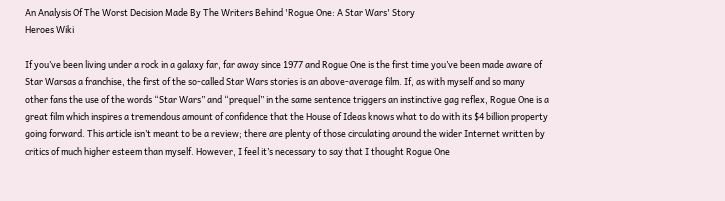An Analysis Of The Worst Decision Made By The Writers Behind 'Rogue One: A Star Wars' Story
Heroes Wiki

If you’ve been living under a rock in a galaxy far, far away since 1977 and Rogue One is the first time you’ve been made aware of Star Warsas a franchise, the first of the so-called Star Wars stories is an above-average film. If, as with myself and so many other fans the use of the words “Star Wars” and “prequel” in the same sentence triggers an instinctive gag reflex, Rogue One is a great film which inspires a tremendous amount of confidence that the House of Ideas knows what to do with its $4 billion property going forward. This article isn’t meant to be a review; there are plenty of those circulating around the wider Internet written by critics of much higher esteem than myself. However, I feel it’s necessary to say that I thought Rogue One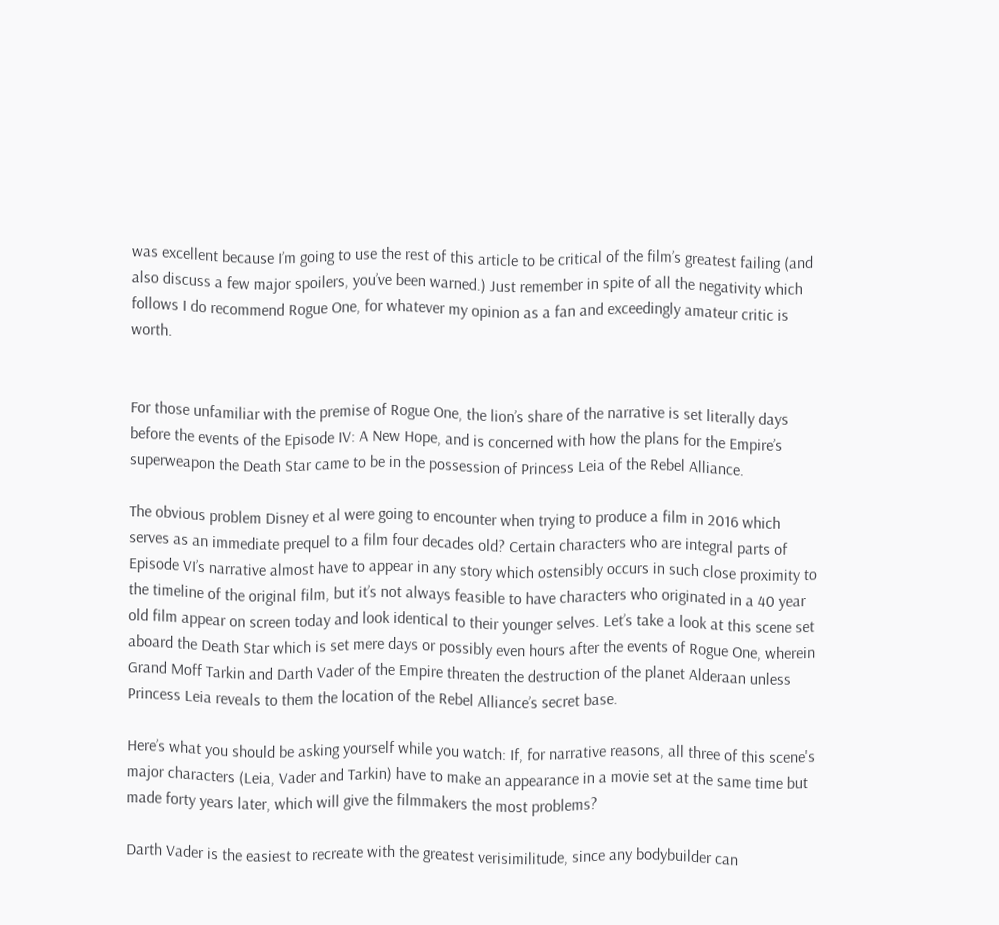was excellent because I’m going to use the rest of this article to be critical of the film’s greatest failing (and also discuss a few major spoilers, you’ve been warned.) Just remember in spite of all the negativity which follows I do recommend Rogue One, for whatever my opinion as a fan and exceedingly amateur critic is worth.


For those unfamiliar with the premise of Rogue One, the lion’s share of the narrative is set literally days before the events of the Episode IV: A New Hope, and is concerned with how the plans for the Empire’s superweapon the Death Star came to be in the possession of Princess Leia of the Rebel Alliance.

The obvious problem Disney et al were going to encounter when trying to produce a film in 2016 which serves as an immediate prequel to a film four decades old? Certain characters who are integral parts of Episode VI’s narrative almost have to appear in any story which ostensibly occurs in such close proximity to the timeline of the original film, but it’s not always feasible to have characters who originated in a 40 year old film appear on screen today and look identical to their younger selves. Let’s take a look at this scene set aboard the Death Star which is set mere days or possibly even hours after the events of Rogue One, wherein Grand Moff Tarkin and Darth Vader of the Empire threaten the destruction of the planet Alderaan unless Princess Leia reveals to them the location of the Rebel Alliance’s secret base.

Here’s what you should be asking yourself while you watch: If, for narrative reasons, all three of this scene's major characters (Leia, Vader and Tarkin) have to make an appearance in a movie set at the same time but made forty years later, which will give the filmmakers the most problems?

Darth Vader is the easiest to recreate with the greatest verisimilitude, since any bodybuilder can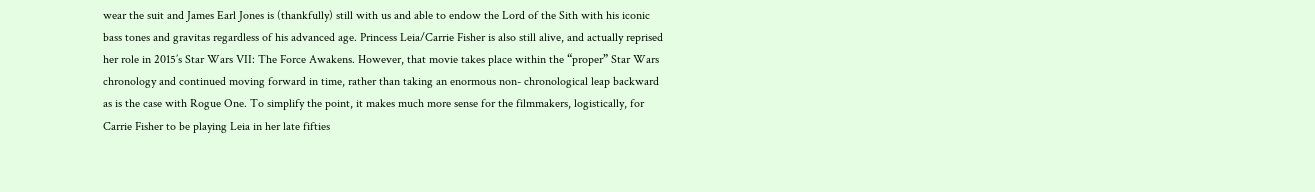wear the suit and James Earl Jones is (thankfully) still with us and able to endow the Lord of the Sith with his iconic bass tones and gravitas regardless of his advanced age. Princess Leia/Carrie Fisher is also still alive, and actually reprised her role in 2015’s Star Wars VII: The Force Awakens. However, that movie takes place within the “proper” Star Wars chronology and continued moving forward in time, rather than taking an enormous non- chronological leap backward as is the case with Rogue One. To simplify the point, it makes much more sense for the filmmakers, logistically, for Carrie Fisher to be playing Leia in her late fifties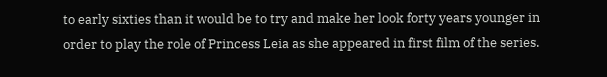to early sixties than it would be to try and make her look forty years younger in order to play the role of Princess Leia as she appeared in first film of the series.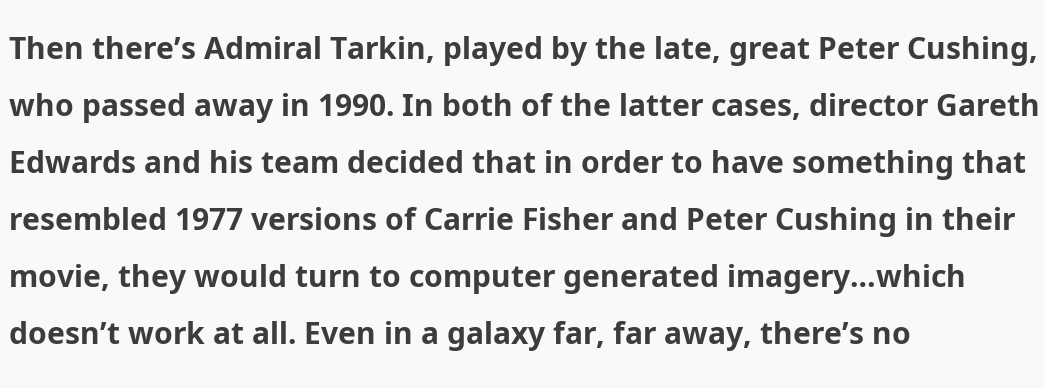Then there’s Admiral Tarkin, played by the late, great Peter Cushing, who passed away in 1990. In both of the latter cases, director Gareth Edwards and his team decided that in order to have something that resembled 1977 versions of Carrie Fisher and Peter Cushing in their movie, they would turn to computer generated imagery…which doesn’t work at all. Even in a galaxy far, far away, there’s no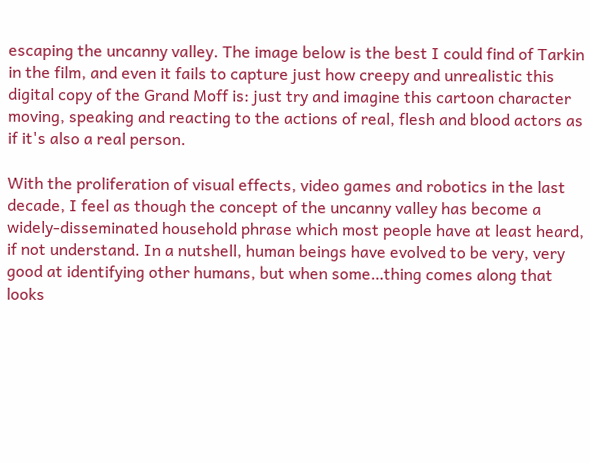escaping the uncanny valley. The image below is the best I could find of Tarkin in the film, and even it fails to capture just how creepy and unrealistic this digital copy of the Grand Moff is: just try and imagine this cartoon character moving, speaking and reacting to the actions of real, flesh and blood actors as if it's also a real person.

With the proliferation of visual effects, video games and robotics in the last decade, I feel as though the concept of the uncanny valley has become a widely-disseminated household phrase which most people have at least heard, if not understand. In a nutshell, human beings have evolved to be very, very good at identifying other humans, but when some…thing comes along that looks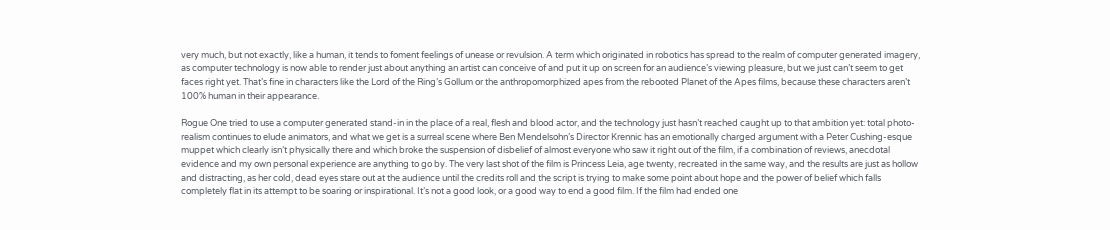very much, but not exactly, like a human, it tends to foment feelings of unease or revulsion. A term which originated in robotics has spread to the realm of computer generated imagery, as computer technology is now able to render just about anything an artist can conceive of and put it up on screen for an audience’s viewing pleasure, but we just can’t seem to get faces right yet. That’s fine in characters like the Lord of the Ring’s Gollum or the anthropomorphized apes from the rebooted Planet of the Apes films, because these characters aren’t 100% human in their appearance.

Rogue One tried to use a computer generated stand-in in the place of a real, flesh and blood actor, and the technology just hasn’t reached caught up to that ambition yet: total photo-realism continues to elude animators, and what we get is a surreal scene where Ben Mendelsohn’s Director Krennic has an emotionally charged argument with a Peter Cushing-esque muppet which clearly isn’t physically there and which broke the suspension of disbelief of almost everyone who saw it right out of the film, if a combination of reviews, anecdotal evidence and my own personal experience are anything to go by. The very last shot of the film is Princess Leia, age twenty, recreated in the same way, and the results are just as hollow and distracting, as her cold, dead eyes stare out at the audience until the credits roll and the script is trying to make some point about hope and the power of belief which falls completely flat in its attempt to be soaring or inspirational. It’s not a good look, or a good way to end a good film. If the film had ended one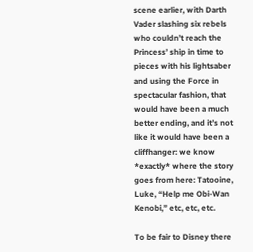scene earlier, with Darth Vader slashing six rebels who couldn’t reach the Princess’ ship in time to pieces with his lightsaber and using the Force in spectacular fashion, that would have been a much better ending, and it’s not like it would have been a cliffhanger: we know *exactly* where the story goes from here: Tatooine, Luke, “Help me Obi-Wan Kenobi,” etc, etc, etc.

To be fair to Disney there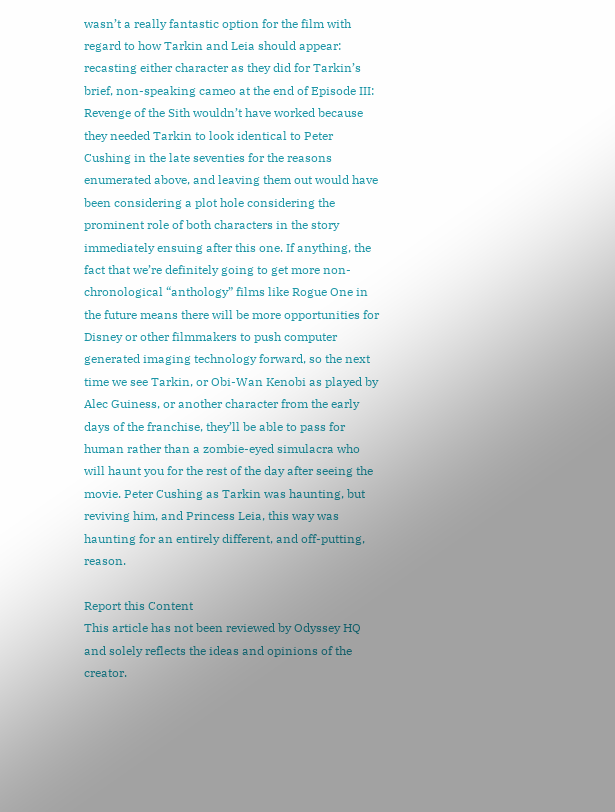wasn’t a really fantastic option for the film with regard to how Tarkin and Leia should appear: recasting either character as they did for Tarkin’s brief, non-speaking cameo at the end of Episode III: Revenge of the Sith wouldn’t have worked because they needed Tarkin to look identical to Peter Cushing in the late seventies for the reasons enumerated above, and leaving them out would have been considering a plot hole considering the prominent role of both characters in the story immediately ensuing after this one. If anything, the fact that we’re definitely going to get more non-chronological “anthology” films like Rogue One in the future means there will be more opportunities for Disney or other filmmakers to push computer generated imaging technology forward, so the next time we see Tarkin, or Obi-Wan Kenobi as played by Alec Guiness, or another character from the early days of the franchise, they’ll be able to pass for human rather than a zombie-eyed simulacra who will haunt you for the rest of the day after seeing the movie. Peter Cushing as Tarkin was haunting, but reviving him, and Princess Leia, this way was haunting for an entirely different, and off-putting, reason.

Report this Content
This article has not been reviewed by Odyssey HQ and solely reflects the ideas and opinions of the creator.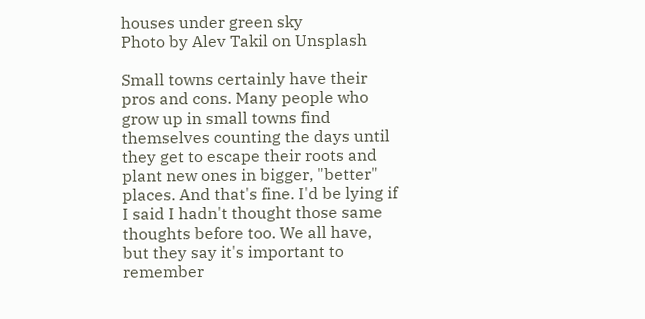houses under green sky
Photo by Alev Takil on Unsplash

Small towns certainly have their pros and cons. Many people who grow up in small towns find themselves counting the days until they get to escape their roots and plant new ones in bigger, "better" places. And that's fine. I'd be lying if I said I hadn't thought those same thoughts before too. We all have, but they say it's important to remember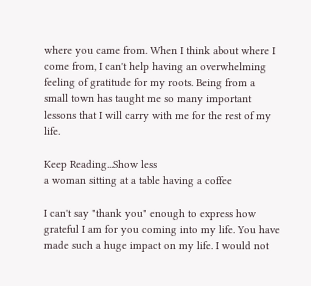where you came from. When I think about where I come from, I can't help having an overwhelming feeling of gratitude for my roots. Being from a small town has taught me so many important lessons that I will carry with me for the rest of my life.

Keep Reading...Show less
a woman sitting at a table having a coffee

I can't say "thank you" enough to express how grateful I am for you coming into my life. You have made such a huge impact on my life. I would not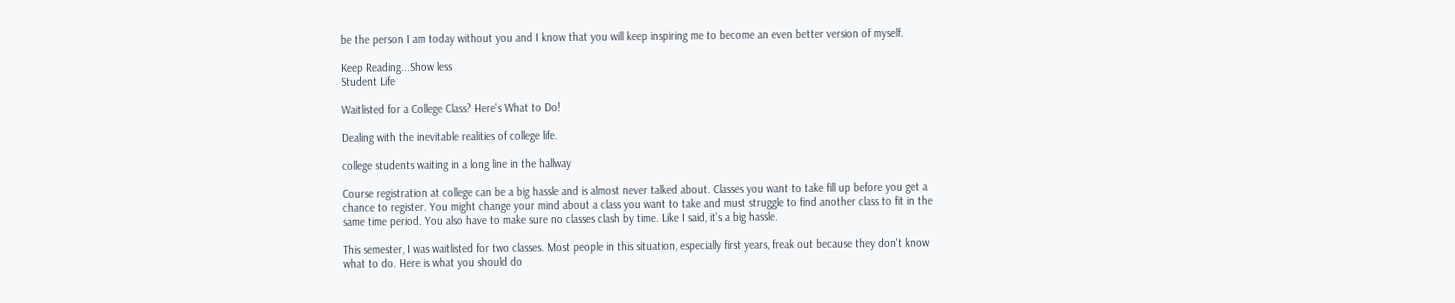be the person I am today without you and I know that you will keep inspiring me to become an even better version of myself.

Keep Reading...Show less
Student Life

Waitlisted for a College Class? Here's What to Do!

Dealing with the inevitable realities of college life.

college students waiting in a long line in the hallway

Course registration at college can be a big hassle and is almost never talked about. Classes you want to take fill up before you get a chance to register. You might change your mind about a class you want to take and must struggle to find another class to fit in the same time period. You also have to make sure no classes clash by time. Like I said, it's a big hassle.

This semester, I was waitlisted for two classes. Most people in this situation, especially first years, freak out because they don't know what to do. Here is what you should do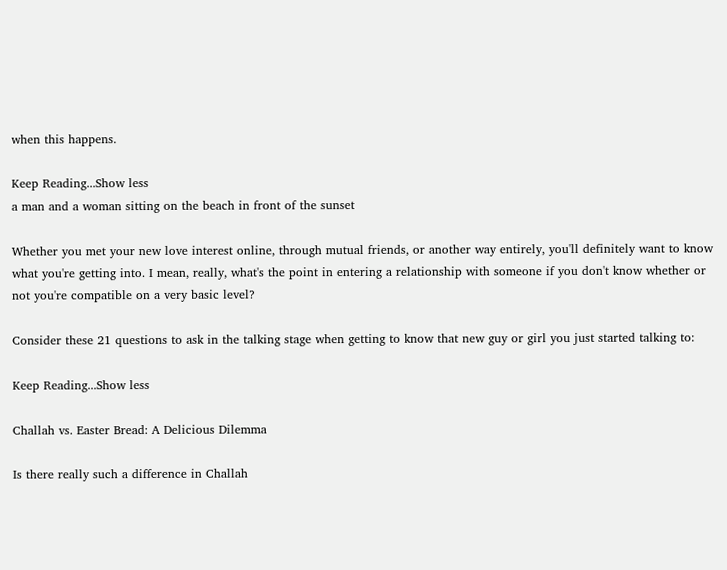when this happens.

Keep Reading...Show less
a man and a woman sitting on the beach in front of the sunset

Whether you met your new love interest online, through mutual friends, or another way entirely, you'll definitely want to know what you're getting into. I mean, really, what's the point in entering a relationship with someone if you don't know whether or not you're compatible on a very basic level?

Consider these 21 questions to ask in the talking stage when getting to know that new guy or girl you just started talking to:

Keep Reading...Show less

Challah vs. Easter Bread: A Delicious Dilemma

Is there really such a difference in Challah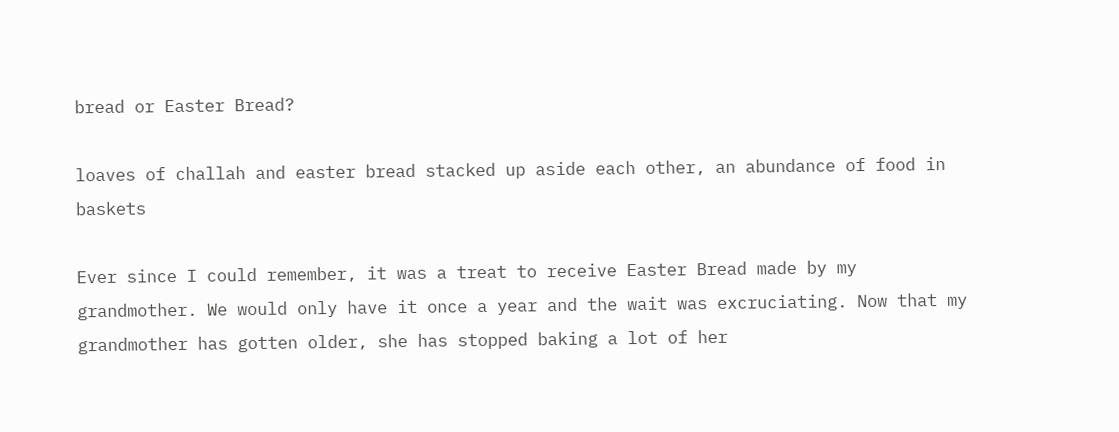bread or Easter Bread?

loaves of challah and easter bread stacked up aside each other, an abundance of food in baskets

Ever since I could remember, it was a treat to receive Easter Bread made by my grandmother. We would only have it once a year and the wait was excruciating. Now that my grandmother has gotten older, she has stopped baking a lot of her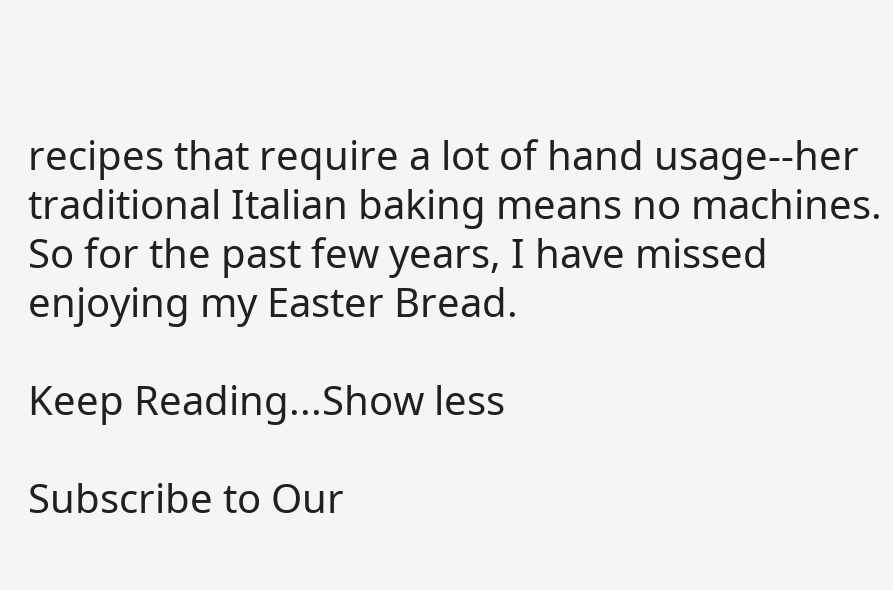recipes that require a lot of hand usage--her traditional Italian baking means no machines. So for the past few years, I have missed enjoying my Easter Bread.

Keep Reading...Show less

Subscribe to Our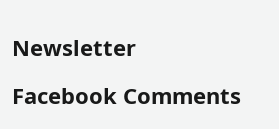Newsletter

Facebook Comments